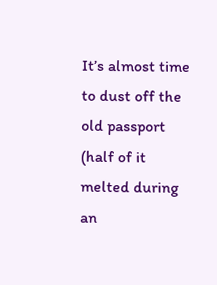It’s almost time to dust off the old passport (half of it melted during an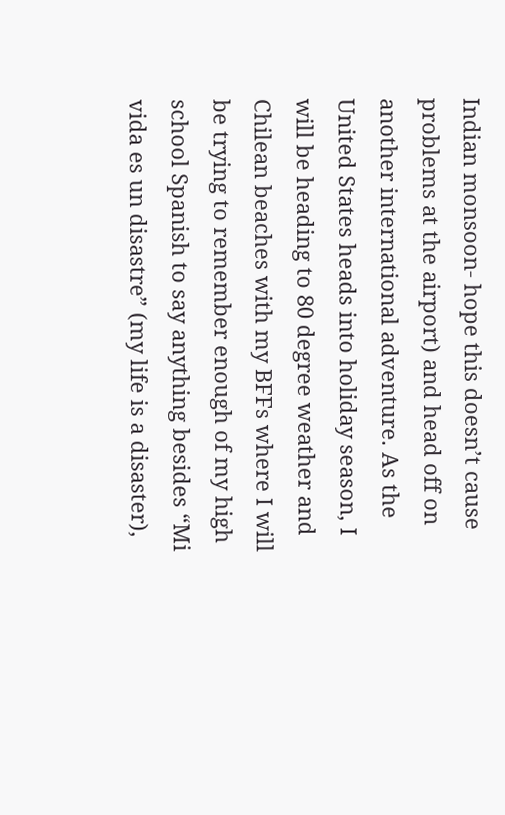Indian monsoon- hope this doesn’t cause problems at the airport) and head off on another international adventure. As the United States heads into holiday season, I will be heading to 80 degree weather and Chilean beaches with my BFFs where I will be trying to remember enough of my high school Spanish to say anything besides “Mi vida es un disastre” (my life is a disaster),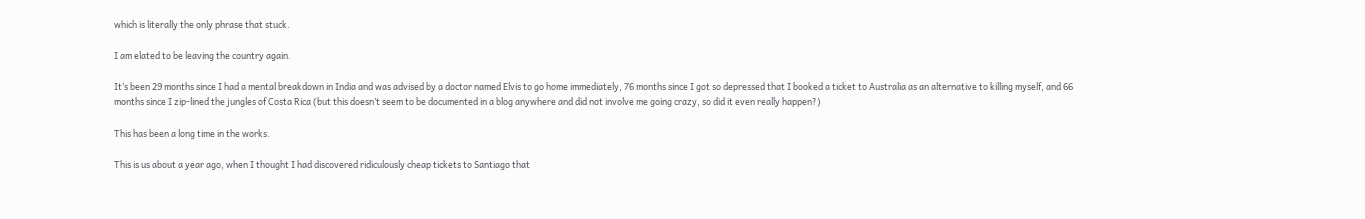which is literally the only phrase that stuck.

I am elated to be leaving the country again.

It’s been 29 months since I had a mental breakdown in India and was advised by a doctor named Elvis to go home immediately, 76 months since I got so depressed that I booked a ticket to Australia as an alternative to killing myself, and 66 months since I zip-lined the jungles of Costa Rica (but this doesn’t seem to be documented in a blog anywhere and did not involve me going crazy, so did it even really happen?)

This has been a long time in the works.

This is us about a year ago, when I thought I had discovered ridiculously cheap tickets to Santiago that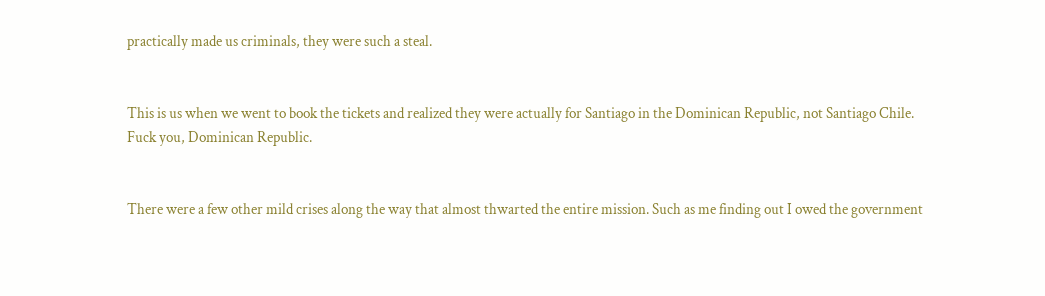practically made us criminals, they were such a steal.


This is us when we went to book the tickets and realized they were actually for Santiago in the Dominican Republic, not Santiago Chile. Fuck you, Dominican Republic.


There were a few other mild crises along the way that almost thwarted the entire mission. Such as me finding out I owed the government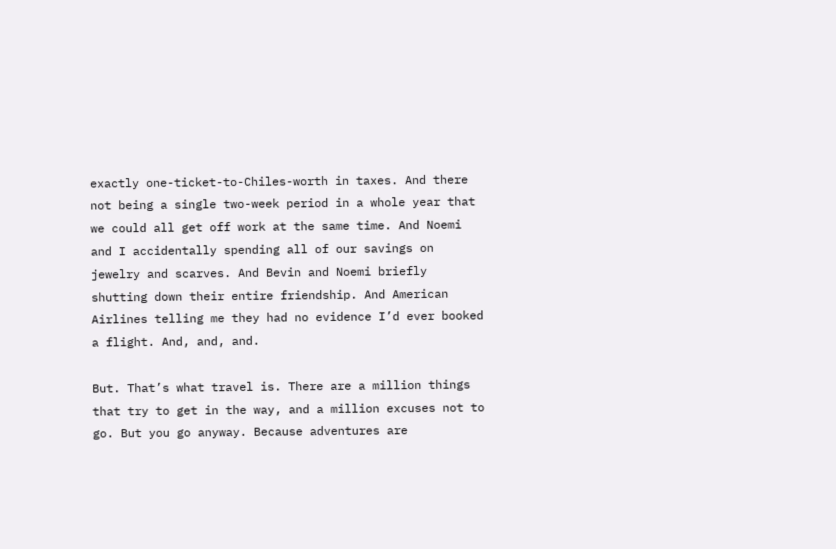exactly one-ticket-to-Chiles-worth in taxes. And there not being a single two-week period in a whole year that we could all get off work at the same time. And Noemi and I accidentally spending all of our savings on jewelry and scarves. And Bevin and Noemi briefly shutting down their entire friendship. And American Airlines telling me they had no evidence I’d ever booked a flight. And, and, and.

But. That’s what travel is. There are a million things that try to get in the way, and a million excuses not to go. But you go anyway. Because adventures are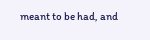meant to be had, and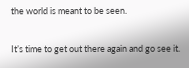the world is meant to be seen.

It’s time to get out there again and go see it.